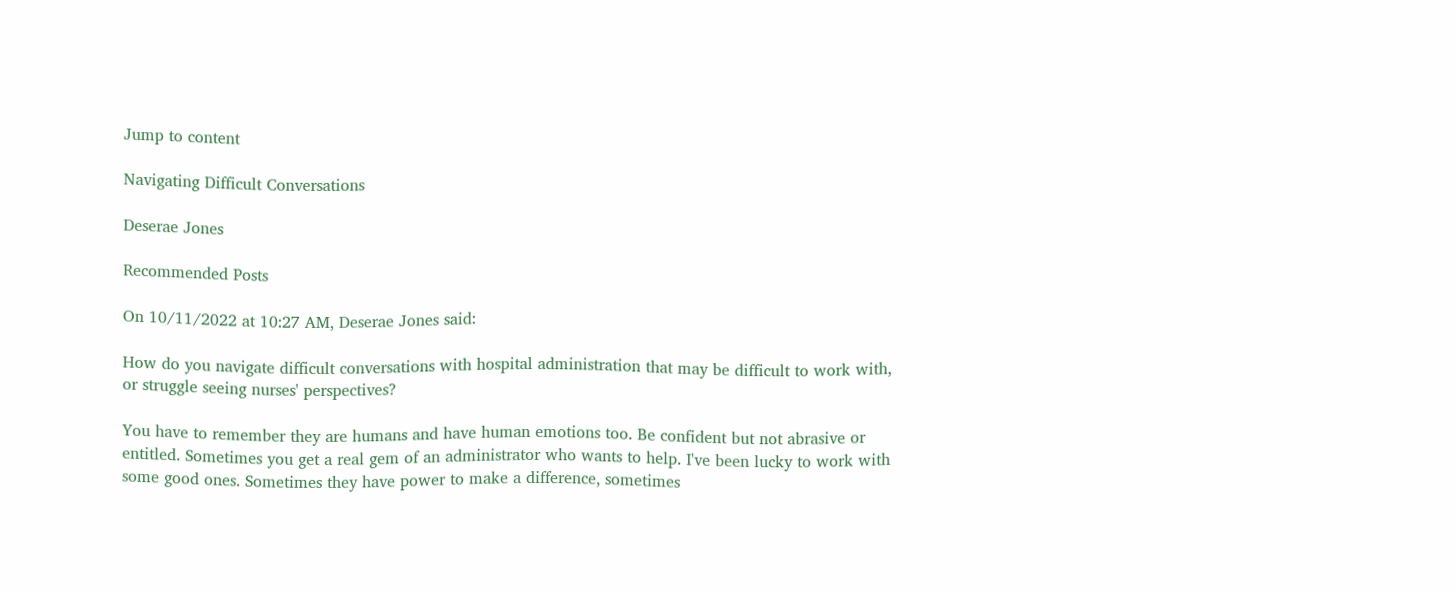Jump to content

Navigating Difficult Conversations

Deserae Jones

Recommended Posts

On 10/11/2022 at 10:27 AM, Deserae Jones said:

How do you navigate difficult conversations with hospital administration that may be difficult to work with, or struggle seeing nurses' perspectives?

You have to remember they are humans and have human emotions too. Be confident but not abrasive or entitled. Sometimes you get a real gem of an administrator who wants to help. I've been lucky to work with some good ones. Sometimes they have power to make a difference, sometimes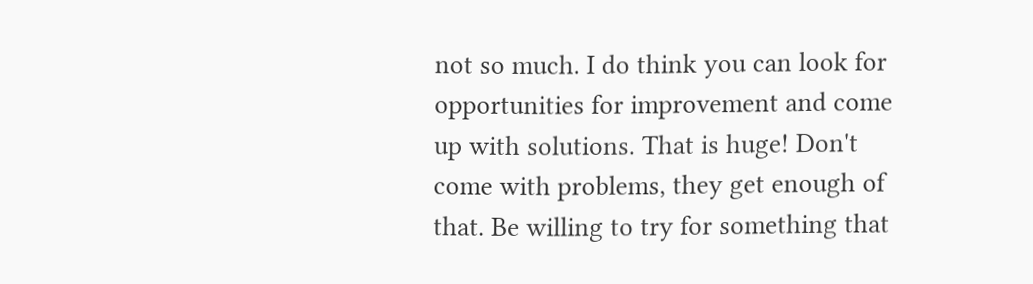not so much. I do think you can look for opportunities for improvement and come up with solutions. That is huge! Don't come with problems, they get enough of that. Be willing to try for something that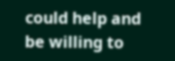could help and be willing to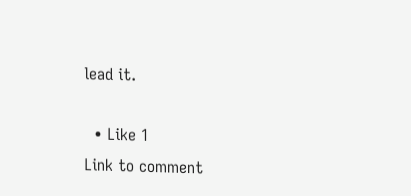lead it.

  • Like 1
Link to comment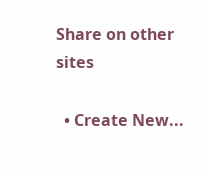Share on other sites

  • Create New...